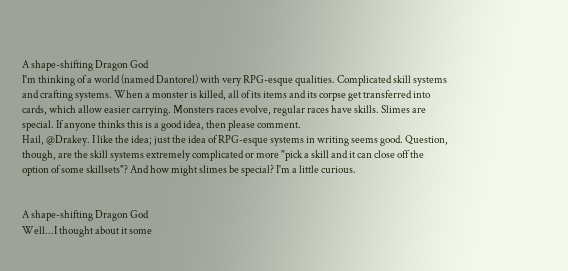A shape-shifting Dragon God
I'm thinking of a world (named Dantorel) with very RPG-esque qualities. Complicated skill systems and crafting systems. When a monster is killed, all of its items and its corpse get transferred into cards, which allow easier carrying. Monsters races evolve, regular races have skills. Slimes are special. If anyone thinks this is a good idea, then please comment.
Hail, @Drakey. I like the idea; just the idea of RPG-esque systems in writing seems good. Question, though, are the skill systems extremely complicated or more "pick a skill and it can close off the option of some skillsets"? And how might slimes be special? I'm a little curious.


A shape-shifting Dragon God
Well...I thought about it some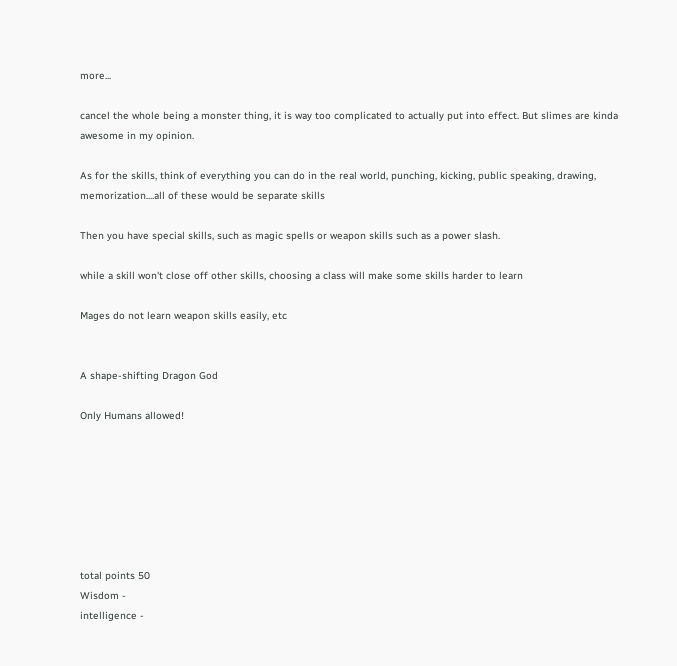more...

cancel the whole being a monster thing, it is way too complicated to actually put into effect. But slimes are kinda awesome in my opinion.

As for the skills, think of everything you can do in the real world, punching, kicking, public speaking, drawing, memorization....all of these would be separate skills

Then you have special skills, such as magic spells or weapon skills such as a power slash.

while a skill won't close off other skills, choosing a class will make some skills harder to learn

Mages do not learn weapon skills easily, etc


A shape-shifting Dragon God

Only Humans allowed!







total points 50
Wisdom -
intelligence -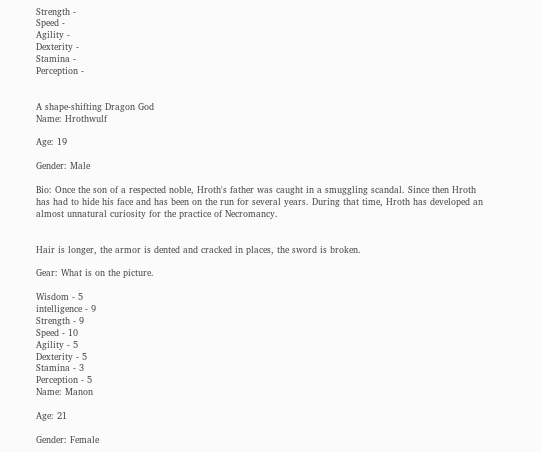Strength -
Speed -
Agility -
Dexterity -
Stamina -
Perception -


A shape-shifting Dragon God
Name: Hrothwulf

Age: 19

Gender: Male

Bio: Once the son of a respected noble, Hroth's father was caught in a smuggling scandal. Since then Hroth has had to hide his face and has been on the run for several years. During that time, Hroth has developed an almost unnatural curiosity for the practice of Necromancy.


Hair is longer, the armor is dented and cracked in places, the sword is broken.

Gear: What is on the picture.

Wisdom - 5
intelligence - 9
Strength - 9
Speed - 10
Agility - 5
Dexterity - 5
Stamina - 3
Perception - 5
Name: Manon

Age: 21

Gender: Female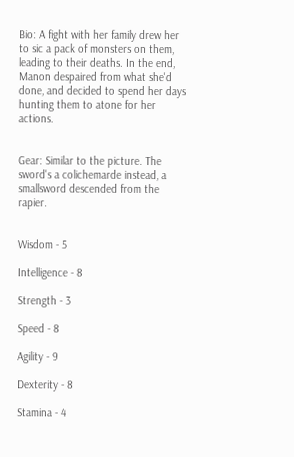Bio: A fight with her family drew her to sic a pack of monsters on them, leading to their deaths. In the end, Manon despaired from what she'd done, and decided to spend her days hunting them to atone for her actions.


Gear: Similar to the picture. The sword's a colichemarde instead, a smallsword descended from the rapier.


Wisdom - 5

Intelligence - 8

Strength - 3

Speed - 8

Agility - 9

Dexterity - 8

Stamina - 4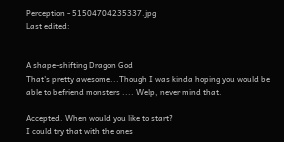Perception - 51504704235337.jpg
Last edited:


A shape-shifting Dragon God
That's pretty awesome...Though I was kinda hoping you would be able to befriend monsters .... Welp, never mind that.

Accepted. When would you like to start?
I could try that with the ones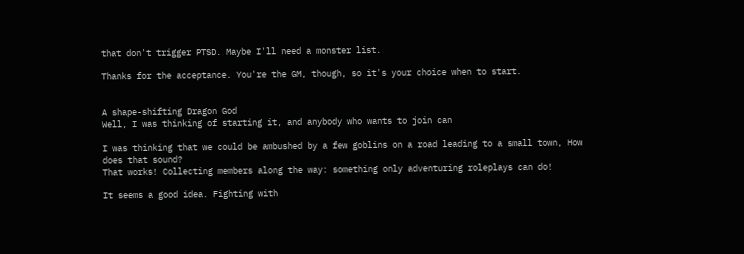that don't trigger PTSD. Maybe I'll need a monster list.

Thanks for the acceptance. You're the GM, though, so it's your choice when to start.


A shape-shifting Dragon God
Well, I was thinking of starting it, and anybody who wants to join can

I was thinking that we could be ambushed by a few goblins on a road leading to a small town, How does that sound?
That works! Collecting members along the way: something only adventuring roleplays can do!

It seems a good idea. Fighting with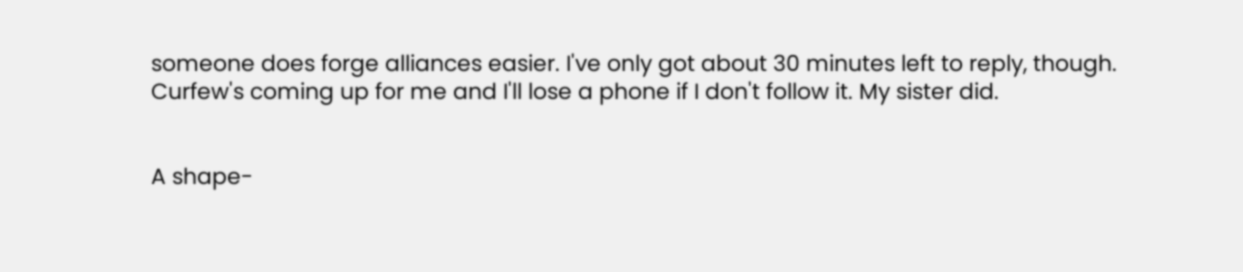someone does forge alliances easier. I've only got about 30 minutes left to reply, though. Curfew's coming up for me and I'll lose a phone if I don't follow it. My sister did.


A shape-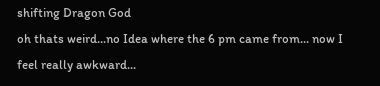shifting Dragon God
oh thats weird...no Idea where the 6 pm came from... now I feel really awkward...